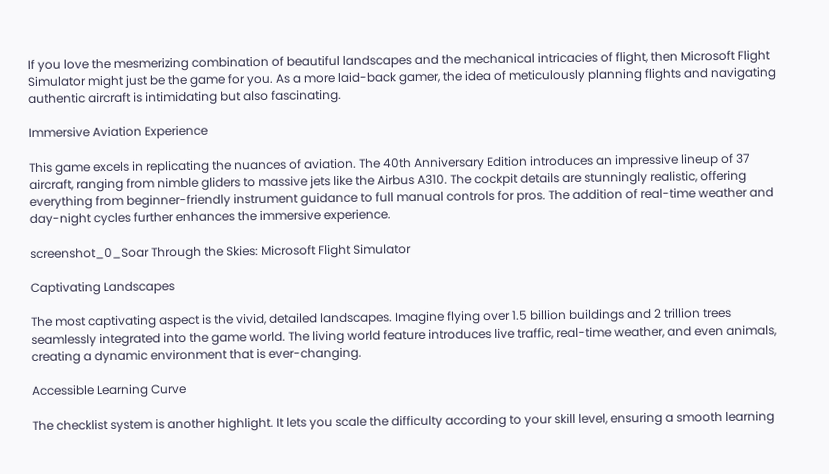If you love the mesmerizing combination of beautiful landscapes and the mechanical intricacies of flight, then Microsoft Flight Simulator might just be the game for you. As a more laid-back gamer, the idea of meticulously planning flights and navigating authentic aircraft is intimidating but also fascinating.

Immersive Aviation Experience

This game excels in replicating the nuances of aviation. The 40th Anniversary Edition introduces an impressive lineup of 37 aircraft, ranging from nimble gliders to massive jets like the Airbus A310. The cockpit details are stunningly realistic, offering everything from beginner-friendly instrument guidance to full manual controls for pros. The addition of real-time weather and day-night cycles further enhances the immersive experience.

screenshot_0_Soar Through the Skies: Microsoft Flight Simulator

Captivating Landscapes

The most captivating aspect is the vivid, detailed landscapes. Imagine flying over 1.5 billion buildings and 2 trillion trees seamlessly integrated into the game world. The living world feature introduces live traffic, real-time weather, and even animals, creating a dynamic environment that is ever-changing.

Accessible Learning Curve

The checklist system is another highlight. It lets you scale the difficulty according to your skill level, ensuring a smooth learning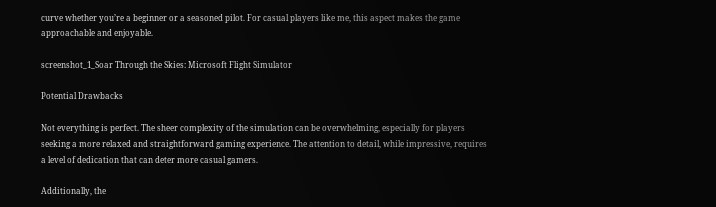curve whether you’re a beginner or a seasoned pilot. For casual players like me, this aspect makes the game approachable and enjoyable.

screenshot_1_Soar Through the Skies: Microsoft Flight Simulator

Potential Drawbacks

Not everything is perfect. The sheer complexity of the simulation can be overwhelming, especially for players seeking a more relaxed and straightforward gaming experience. The attention to detail, while impressive, requires a level of dedication that can deter more casual gamers.

Additionally, the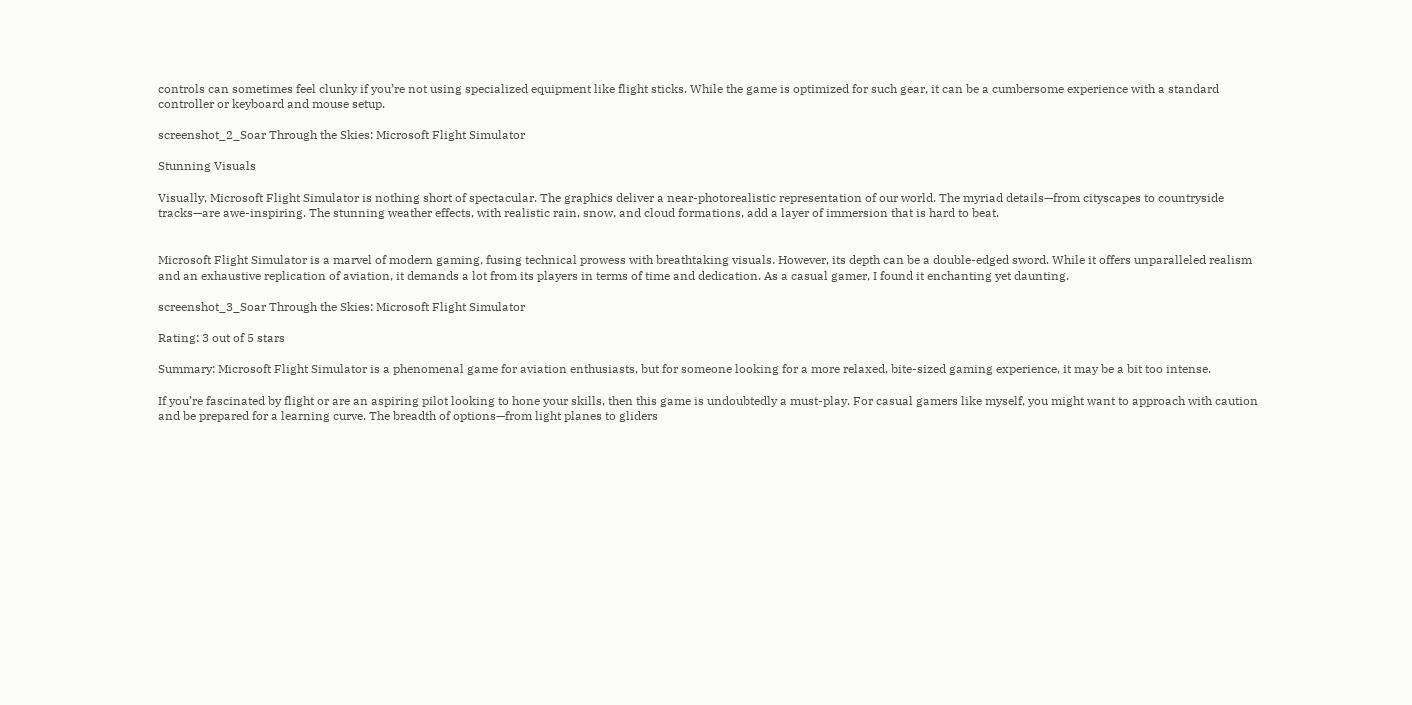controls can sometimes feel clunky if you’re not using specialized equipment like flight sticks. While the game is optimized for such gear, it can be a cumbersome experience with a standard controller or keyboard and mouse setup.

screenshot_2_Soar Through the Skies: Microsoft Flight Simulator

Stunning Visuals

Visually, Microsoft Flight Simulator is nothing short of spectacular. The graphics deliver a near-photorealistic representation of our world. The myriad details—from cityscapes to countryside tracks—are awe-inspiring. The stunning weather effects, with realistic rain, snow, and cloud formations, add a layer of immersion that is hard to beat.


Microsoft Flight Simulator is a marvel of modern gaming, fusing technical prowess with breathtaking visuals. However, its depth can be a double-edged sword. While it offers unparalleled realism and an exhaustive replication of aviation, it demands a lot from its players in terms of time and dedication. As a casual gamer, I found it enchanting yet daunting.

screenshot_3_Soar Through the Skies: Microsoft Flight Simulator

Rating: 3 out of 5 stars

Summary: Microsoft Flight Simulator is a phenomenal game for aviation enthusiasts, but for someone looking for a more relaxed, bite-sized gaming experience, it may be a bit too intense.

If you’re fascinated by flight or are an aspiring pilot looking to hone your skills, then this game is undoubtedly a must-play. For casual gamers like myself, you might want to approach with caution and be prepared for a learning curve. The breadth of options—from light planes to gliders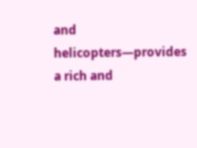and helicopters—provides a rich and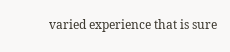varied experience that is sure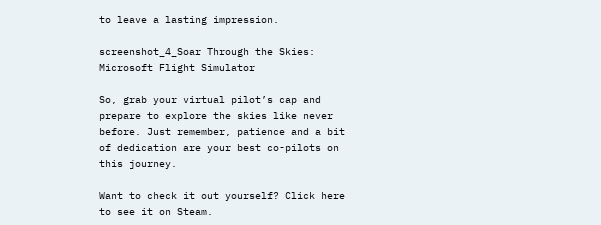to leave a lasting impression.

screenshot_4_Soar Through the Skies: Microsoft Flight Simulator

So, grab your virtual pilot’s cap and prepare to explore the skies like never before. Just remember, patience and a bit of dedication are your best co-pilots on this journey.

Want to check it out yourself? Click here to see it on Steam.